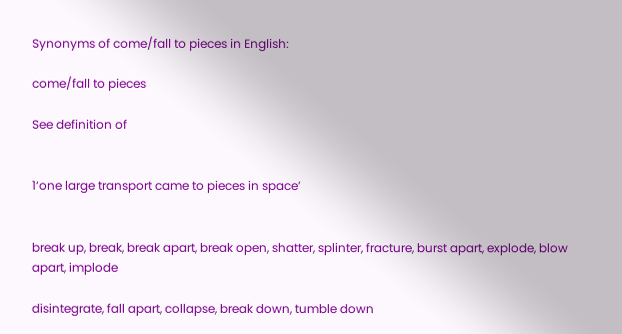Synonyms of come/fall to pieces in English:

come/fall to pieces

See definition of


1‘one large transport came to pieces in space’


break up, break, break apart, break open, shatter, splinter, fracture, burst apart, explode, blow apart, implode

disintegrate, fall apart, collapse, break down, tumble down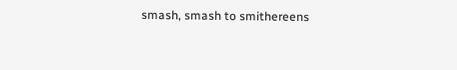smash, smash to smithereens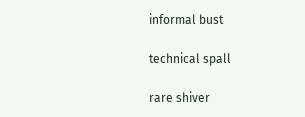informal bust

technical spall

rare shiver